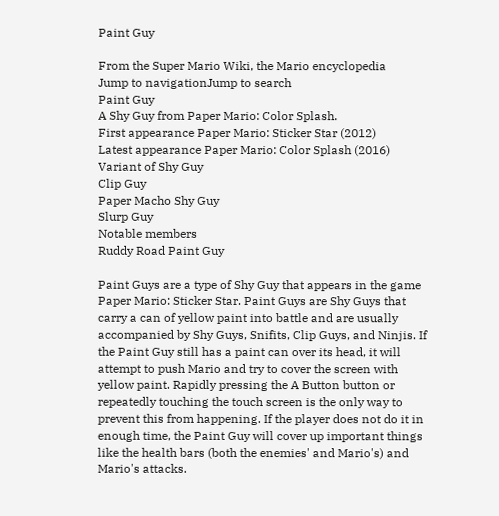Paint Guy

From the Super Mario Wiki, the Mario encyclopedia
Jump to navigationJump to search
Paint Guy
A Shy Guy from Paper Mario: Color Splash.
First appearance Paper Mario: Sticker Star (2012)
Latest appearance Paper Mario: Color Splash (2016)
Variant of Shy Guy
Clip Guy
Paper Macho Shy Guy
Slurp Guy
Notable members
Ruddy Road Paint Guy

Paint Guys are a type of Shy Guy that appears in the game Paper Mario: Sticker Star. Paint Guys are Shy Guys that carry a can of yellow paint into battle and are usually accompanied by Shy Guys, Snifits, Clip Guys, and Ninjis. If the Paint Guy still has a paint can over its head, it will attempt to push Mario and try to cover the screen with yellow paint. Rapidly pressing the A Button button or repeatedly touching the touch screen is the only way to prevent this from happening. If the player does not do it in enough time, the Paint Guy will cover up important things like the health bars (both the enemies' and Mario's) and Mario's attacks.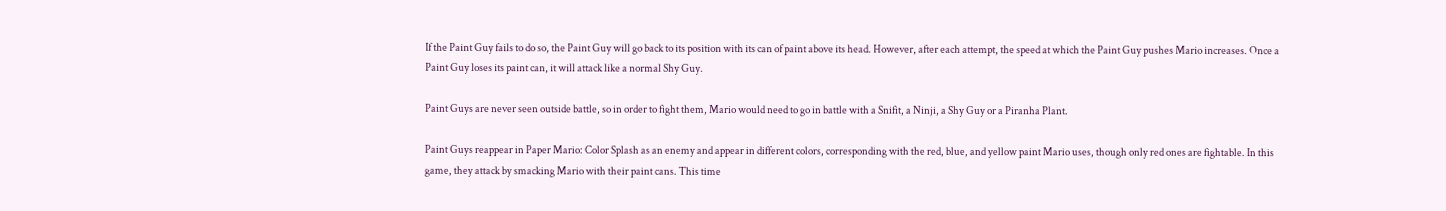If the Paint Guy fails to do so, the Paint Guy will go back to its position with its can of paint above its head. However, after each attempt, the speed at which the Paint Guy pushes Mario increases. Once a Paint Guy loses its paint can, it will attack like a normal Shy Guy.

Paint Guys are never seen outside battle, so in order to fight them, Mario would need to go in battle with a Snifit, a Ninji, a Shy Guy or a Piranha Plant.

Paint Guys reappear in Paper Mario: Color Splash as an enemy and appear in different colors, corresponding with the red, blue, and yellow paint Mario uses, though only red ones are fightable. In this game, they attack by smacking Mario with their paint cans. This time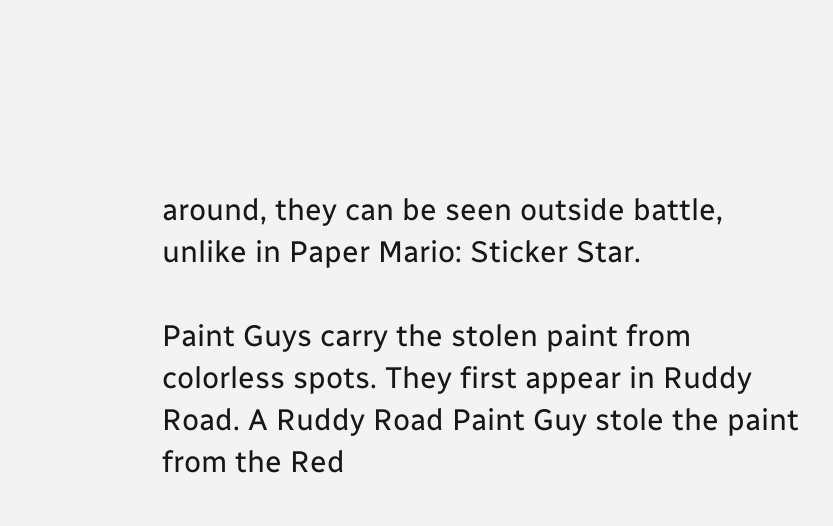around, they can be seen outside battle, unlike in Paper Mario: Sticker Star.

Paint Guys carry the stolen paint from colorless spots. They first appear in Ruddy Road. A Ruddy Road Paint Guy stole the paint from the Red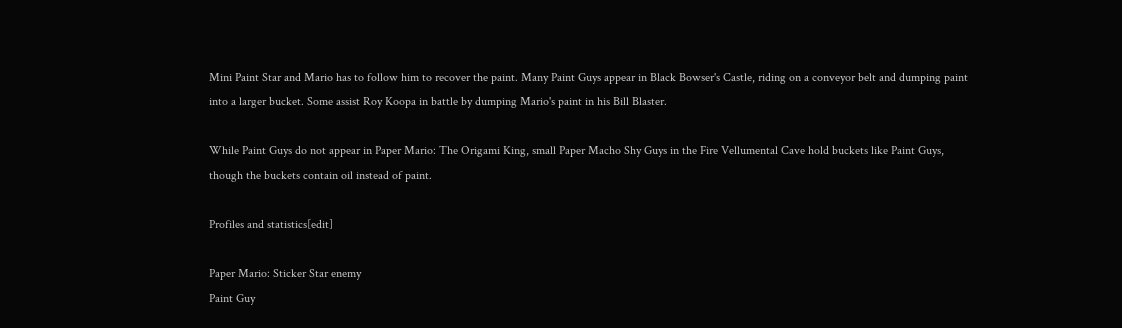Mini Paint Star and Mario has to follow him to recover the paint. Many Paint Guys appear in Black Bowser's Castle, riding on a conveyor belt and dumping paint into a larger bucket. Some assist Roy Koopa in battle by dumping Mario's paint in his Bill Blaster.

While Paint Guys do not appear in Paper Mario: The Origami King, small Paper Macho Shy Guys in the Fire Vellumental Cave hold buckets like Paint Guys, though the buckets contain oil instead of paint.

Profiles and statistics[edit]

Paper Mario: Sticker Star enemy
Paint Guy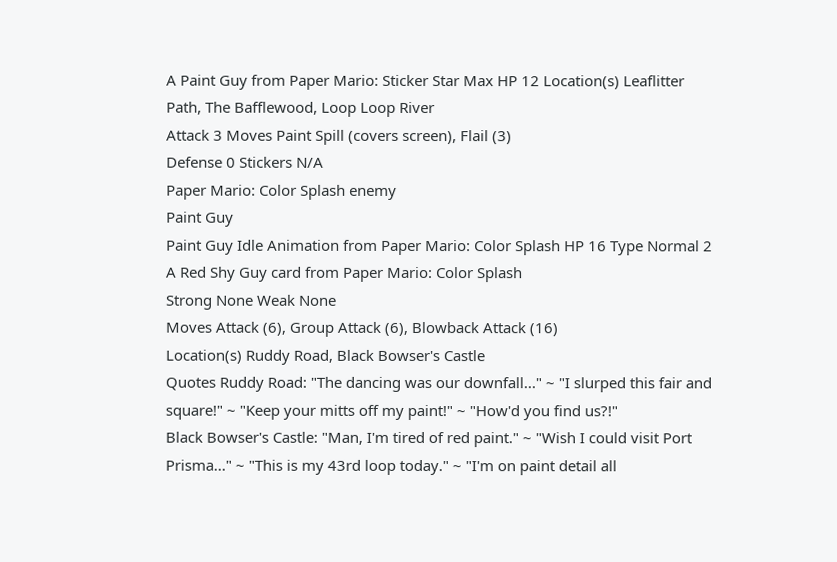A Paint Guy from Paper Mario: Sticker Star Max HP 12 Location(s) Leaflitter Path, The Bafflewood, Loop Loop River
Attack 3 Moves Paint Spill (covers screen), Flail (3)
Defense 0 Stickers N/A
Paper Mario: Color Splash enemy
Paint Guy
Paint Guy Idle Animation from Paper Mario: Color Splash HP 16 Type Normal 2 A Red Shy Guy card from Paper Mario: Color Splash
Strong None Weak None
Moves Attack (6), Group Attack (6), Blowback Attack (16)
Location(s) Ruddy Road, Black Bowser's Castle
Quotes Ruddy Road: "The dancing was our downfall..." ~ "I slurped this fair and square!" ~ "Keep your mitts off my paint!" ~ "How'd you find us?!"
Black Bowser's Castle: "Man, I'm tired of red paint." ~ "Wish I could visit Port Prisma..." ~ "This is my 43rd loop today." ~ "I'm on paint detail all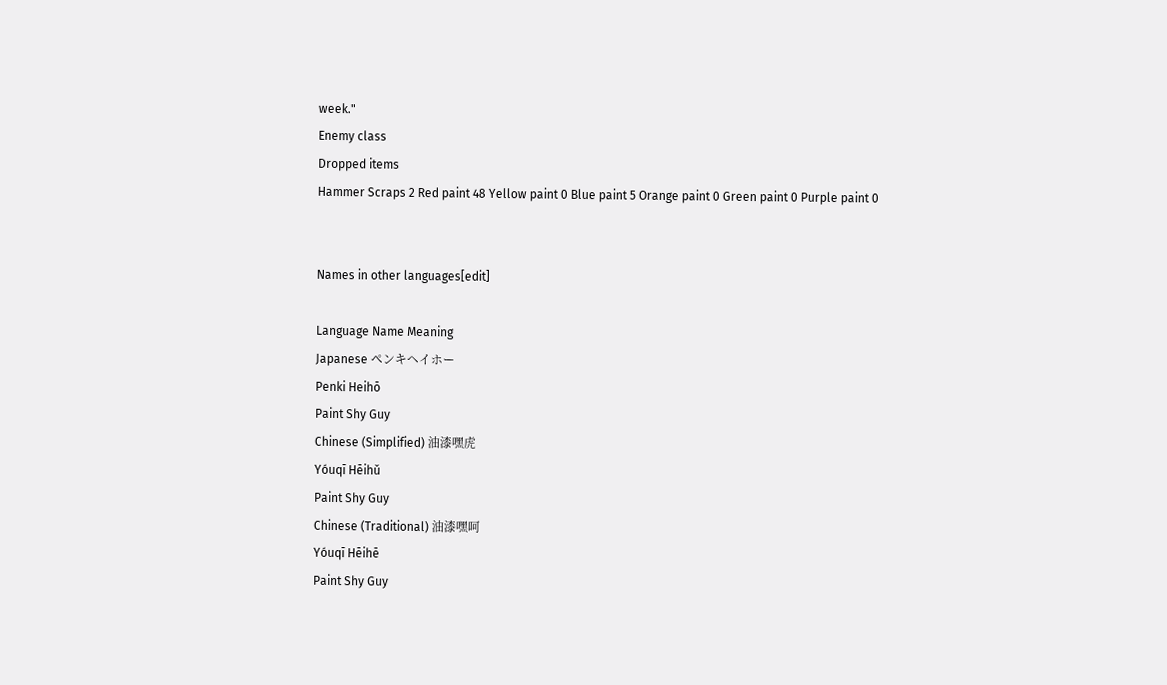week."
Enemy class
Dropped items
Hammer Scraps 2 Red paint 48 Yellow paint 0 Blue paint 5 Orange paint 0 Green paint 0 Purple paint 0


Names in other languages[edit]

Language Name Meaning
Japanese ペンキヘイホー
Penki Heihō
Paint Shy Guy
Chinese (Simplified) 油漆嘿虎
Yóuqī Hēihǔ
Paint Shy Guy
Chinese (Traditional) 油漆嘿呵
Yóuqī Hēihē
Paint Shy Guy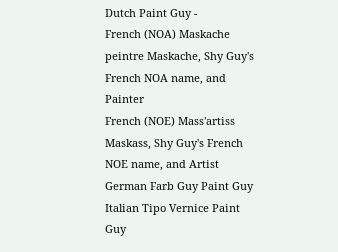Dutch Paint Guy -
French (NOA) Maskache peintre Maskache, Shy Guy's French NOA name, and Painter
French (NOE) Mass'artiss Maskass, Shy Guy's French NOE name, and Artist
German Farb Guy Paint Guy
Italian Tipo Vernice Paint Guy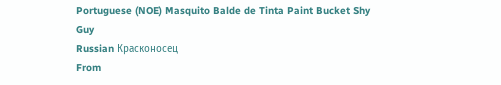Portuguese (NOE) Masquito Balde de Tinta Paint Bucket Shy Guy
Russian Красконосец
From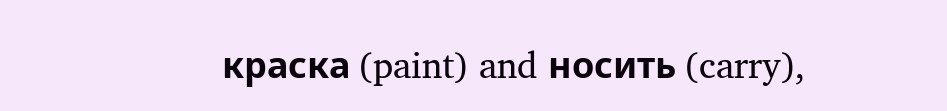краска (paint) and носить (carry),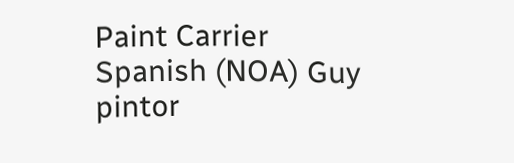Paint Carrier
Spanish (NOA) Guy pintor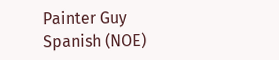Painter Guy
Spanish (NOE)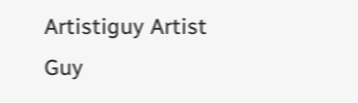Artistiguy Artist Guy